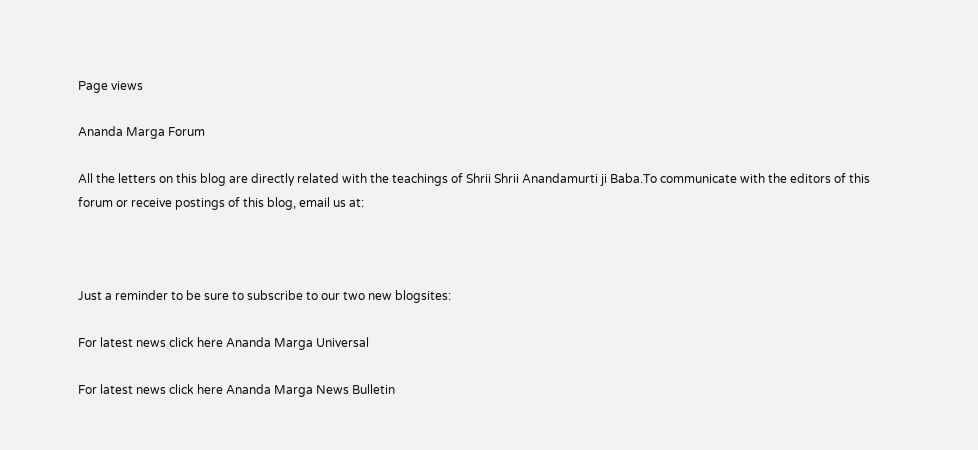Page views

Ananda Marga Forum

All the letters on this blog are directly related with the teachings of Shrii Shrii Anandamurti ji Baba.To communicate with the editors of this forum or receive postings of this blog, email us at:



Just a reminder to be sure to subscribe to our two new blogsites:

For latest news click here Ananda Marga Universal

For latest news click here Ananda Marga News Bulletin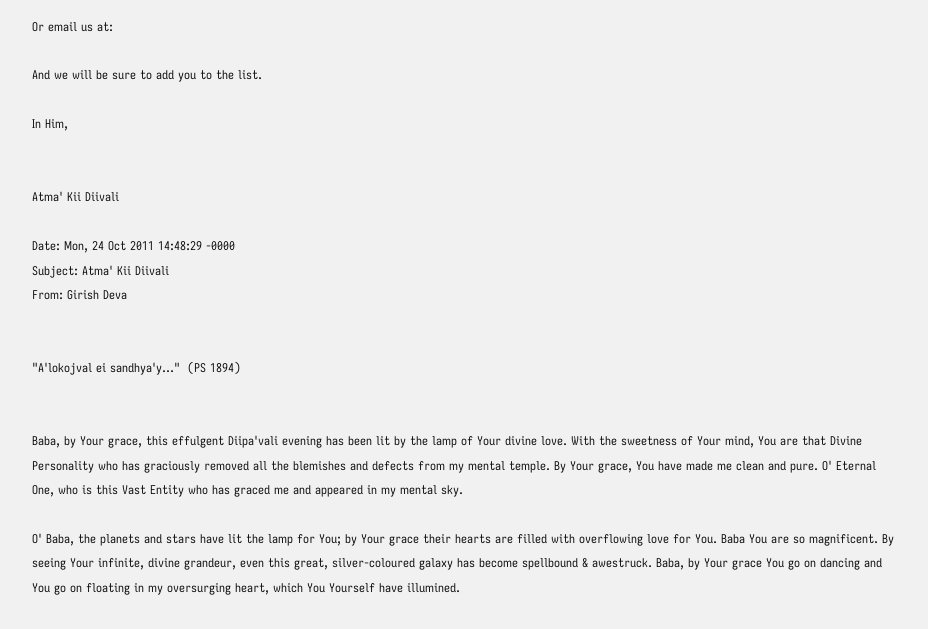Or email us at:

And we will be sure to add you to the list.

In Him,


Atma' Kii Diivali

Date: Mon, 24 Oct 2011 14:48:29 -0000
Subject: Atma' Kii Diivali
From: Girish Deva


"A'lokojval ei sandhya'y..."  (PS 1894)


Baba, by Your grace, this effulgent Diipa'vali evening has been lit by the lamp of Your divine love. With the sweetness of Your mind, You are that Divine Personality who has graciously removed all the blemishes and defects from my mental temple. By Your grace, You have made me clean and pure. O' Eternal One, who is this Vast Entity who has graced me and appeared in my mental sky.

O' Baba, the planets and stars have lit the lamp for You; by Your grace their hearts are filled with overflowing love for You. Baba You are so magnificent. By seeing Your infinite, divine grandeur, even this great, silver-coloured galaxy has become spellbound & awestruck. Baba, by Your grace You go on dancing and You go on floating in my oversurging heart, which You Yourself have illumined.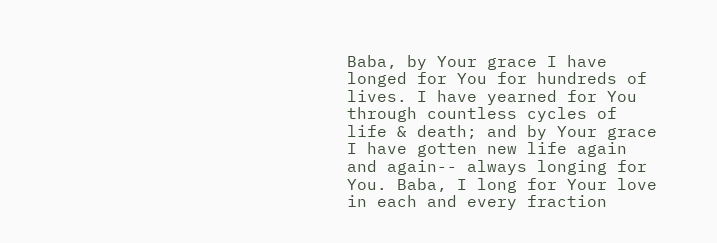Baba, by Your grace I have longed for You for hundreds of lives. I have yearned for You through countless cycles of life & death; and by Your grace I have gotten new life again and again-- always longing for You. Baba, I long for Your love in each and every fraction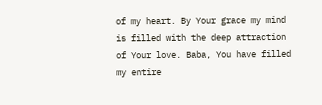of my heart. By Your grace my mind is filled with the deep attraction of Your love. Baba, You have filled my entire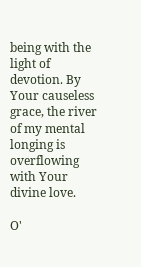being with the light of devotion. By Your causeless grace, the river of my mental longing is overflowing with Your divine love.

O'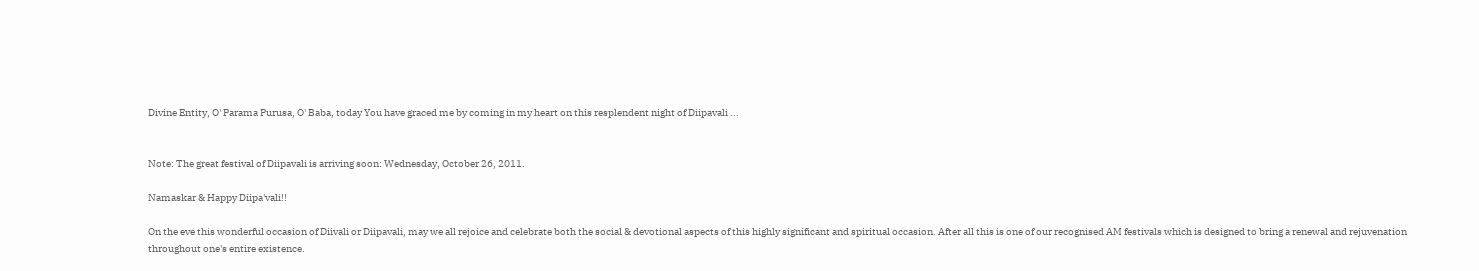Divine Entity, O' Parama Purusa, O' Baba, today You have graced me by coming in my heart on this resplendent night of Diipavali ...


Note: The great festival of Diipavali is arriving soon: Wednesday, October 26, 2011.

Namaskar & Happy Diipa'vali!!

On the eve this wonderful occasion of Diivali or Diipavali, may we all rejoice and celebrate both the social & devotional aspects of this highly significant and spiritual occasion. After all this is one of our recognised AM festivals which is designed to bring a renewal and rejuvenation throughout one's entire existence.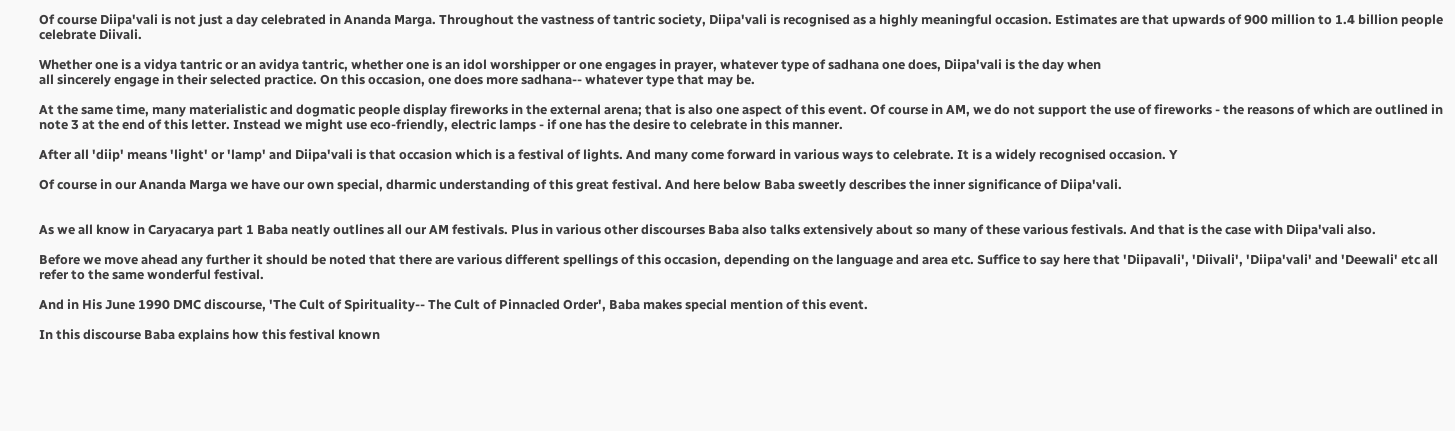Of course Diipa'vali is not just a day celebrated in Ananda Marga. Throughout the vastness of tantric society, Diipa'vali is recognised as a highly meaningful occasion. Estimates are that upwards of 900 million to 1.4 billion people celebrate Diivali.

Whether one is a vidya tantric or an avidya tantric, whether one is an idol worshipper or one engages in prayer, whatever type of sadhana one does, Diipa'vali is the day when
all sincerely engage in their selected practice. On this occasion, one does more sadhana-- whatever type that may be.

At the same time, many materialistic and dogmatic people display fireworks in the external arena; that is also one aspect of this event. Of course in AM, we do not support the use of fireworks - the reasons of which are outlined in note 3 at the end of this letter. Instead we might use eco-friendly, electric lamps - if one has the desire to celebrate in this manner.

After all 'diip' means 'light' or 'lamp' and Diipa'vali is that occasion which is a festival of lights. And many come forward in various ways to celebrate. It is a widely recognised occasion. Y

Of course in our Ananda Marga we have our own special, dharmic understanding of this great festival. And here below Baba sweetly describes the inner significance of Diipa'vali.


As we all know in Caryacarya part 1 Baba neatly outlines all our AM festivals. Plus in various other discourses Baba also talks extensively about so many of these various festivals. And that is the case with Diipa'vali also.

Before we move ahead any further it should be noted that there are various different spellings of this occasion, depending on the language and area etc. Suffice to say here that 'Diipavali', 'Diivali', 'Diipa'vali' and 'Deewali' etc all refer to the same wonderful festival.

And in His June 1990 DMC discourse, 'The Cult of Spirituality-- The Cult of Pinnacled Order', Baba makes special mention of this event.

In this discourse Baba explains how this festival known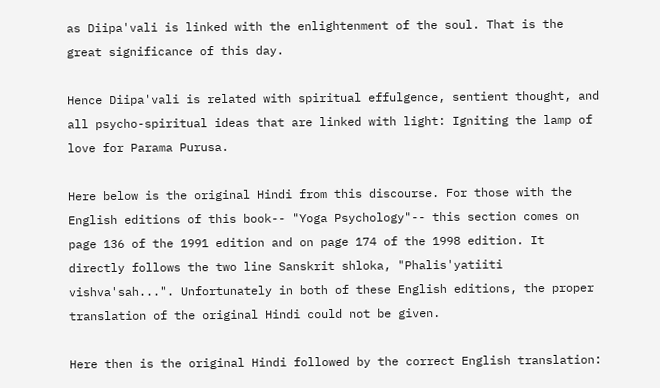as Diipa'vali is linked with the enlightenment of the soul. That is the great significance of this day.

Hence Diipa'vali is related with spiritual effulgence, sentient thought, and all psycho-spiritual ideas that are linked with light: Igniting the lamp of love for Parama Purusa.

Here below is the original Hindi from this discourse. For those with the English editions of this book-- "Yoga Psychology"-- this section comes on page 136 of the 1991 edition and on page 174 of the 1998 edition. It directly follows the two line Sanskrit shloka, "Phalis'yatiiti vishva'sah...". Unfortunately in both of these English editions, the proper translation of the original Hindi could not be given.

Here then is the original Hindi followed by the correct English translation: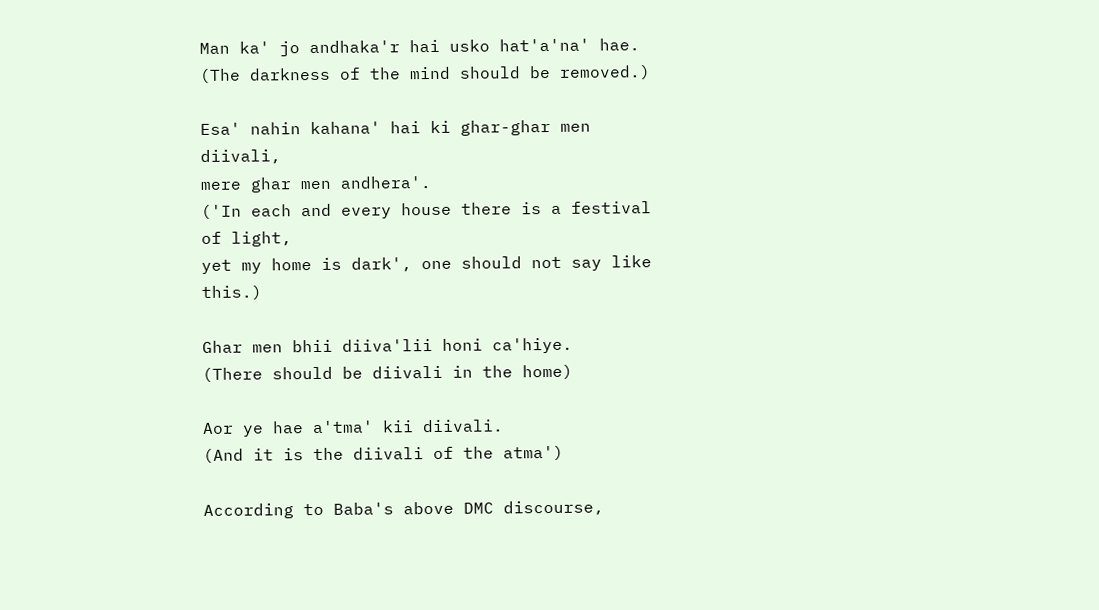Man ka' jo andhaka'r hai usko hat'a'na' hae.
(The darkness of the mind should be removed.)

Esa' nahin kahana' hai ki ghar-ghar men diivali,
mere ghar men andhera'.
('In each and every house there is a festival of light,
yet my home is dark', one should not say like this.)

Ghar men bhii diiva'lii honi ca'hiye.
(There should be diivali in the home)

Aor ye hae a'tma' kii diivali.
(And it is the diivali of the atma')

According to Baba's above DMC discourse,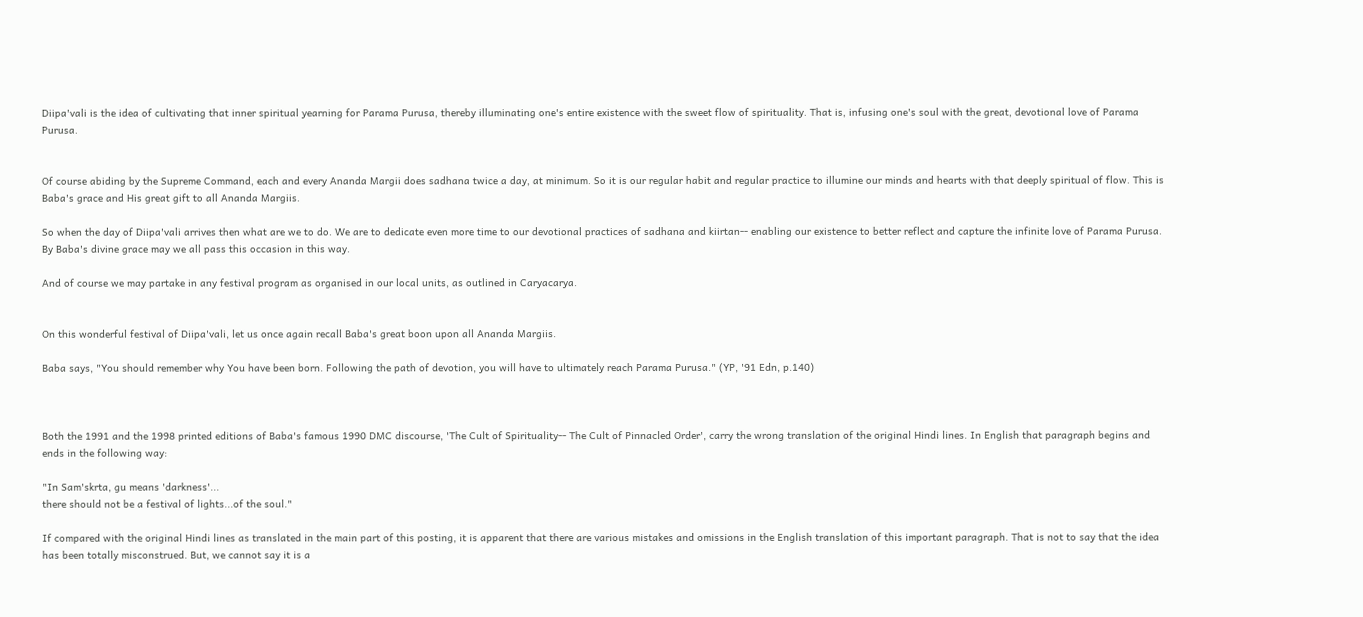Diipa'vali is the idea of cultivating that inner spiritual yearning for Parama Purusa, thereby illuminating one's entire existence with the sweet flow of spirituality. That is, infusing one's soul with the great, devotional love of Parama Purusa.


Of course abiding by the Supreme Command, each and every Ananda Margii does sadhana twice a day, at minimum. So it is our regular habit and regular practice to illumine our minds and hearts with that deeply spiritual of flow. This is Baba's grace and His great gift to all Ananda Margiis.

So when the day of Diipa'vali arrives then what are we to do. We are to dedicate even more time to our devotional practices of sadhana and kiirtan-- enabling our existence to better reflect and capture the infinite love of Parama Purusa. By Baba's divine grace may we all pass this occasion in this way.

And of course we may partake in any festival program as organised in our local units, as outlined in Caryacarya.


On this wonderful festival of Diipa'vali, let us once again recall Baba's great boon upon all Ananda Margiis.

Baba says, "You should remember why You have been born. Following the path of devotion, you will have to ultimately reach Parama Purusa." (YP, '91 Edn, p.140)



Both the 1991 and the 1998 printed editions of Baba's famous 1990 DMC discourse, 'The Cult of Spirituality-- The Cult of Pinnacled Order', carry the wrong translation of the original Hindi lines. In English that paragraph begins and ends in the following way:

"In Sam'skrta, gu means 'darkness'...
there should not be a festival of lights...of the soul."

If compared with the original Hindi lines as translated in the main part of this posting, it is apparent that there are various mistakes and omissions in the English translation of this important paragraph. That is not to say that the idea has been totally misconstrued. But, we cannot say it is a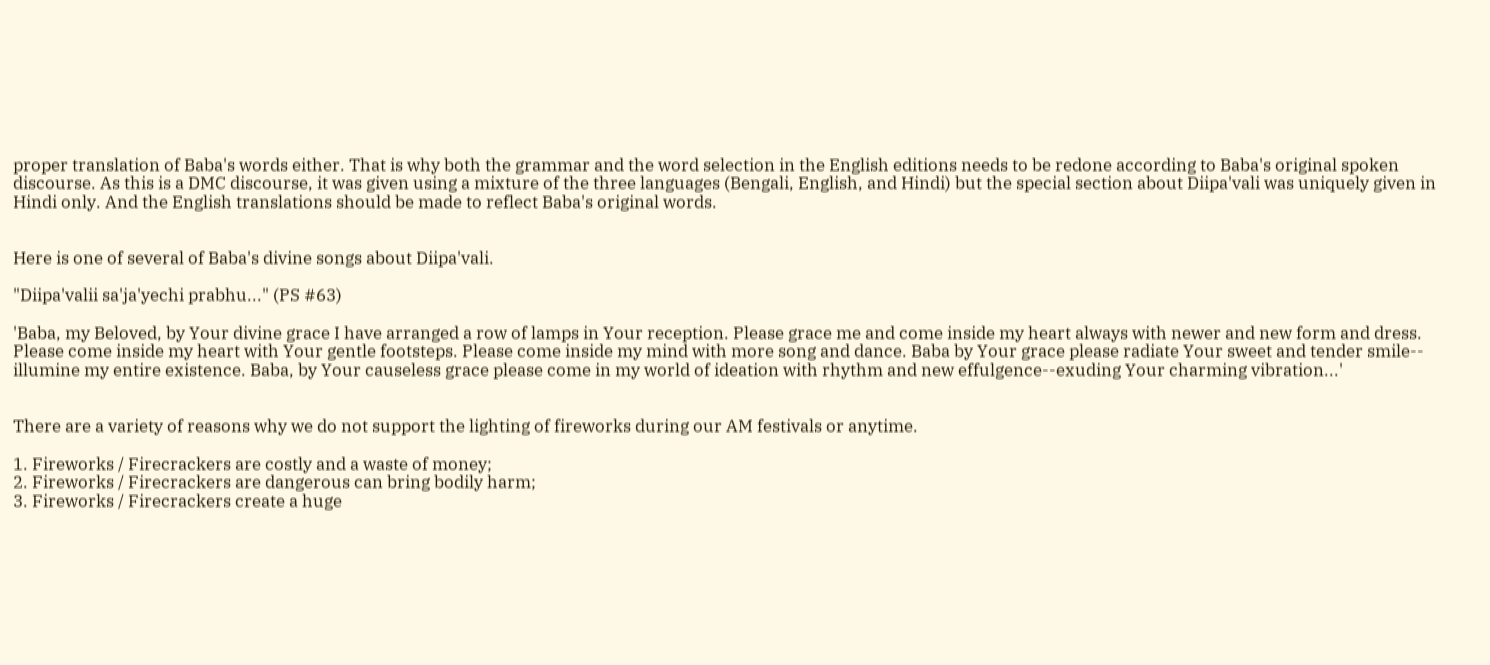proper translation of Baba's words either. That is why both the grammar and the word selection in the English editions needs to be redone according to Baba's original spoken discourse. As this is a DMC discourse, it was given using a mixture of the three languages (Bengali, English, and Hindi) but the special section about Diipa'vali was uniquely given in Hindi only. And the English translations should be made to reflect Baba's original words.


Here is one of several of Baba's divine songs about Diipa'vali.

"Diipa'valii sa'ja'yechi prabhu..." (PS #63)

'Baba, my Beloved, by Your divine grace I have arranged a row of lamps in Your reception. Please grace me and come inside my heart always with newer and new form and dress. Please come inside my heart with Your gentle footsteps. Please come inside my mind with more song and dance. Baba by Your grace please radiate Your sweet and tender smile-- illumine my entire existence. Baba, by Your causeless grace please come in my world of ideation with rhythm and new effulgence--exuding Your charming vibration...'


There are a variety of reasons why we do not support the lighting of fireworks during our AM festivals or anytime.

1. Fireworks / Firecrackers are costly and a waste of money;
2. Fireworks / Firecrackers are dangerous can bring bodily harm;
3. Fireworks / Firecrackers create a huge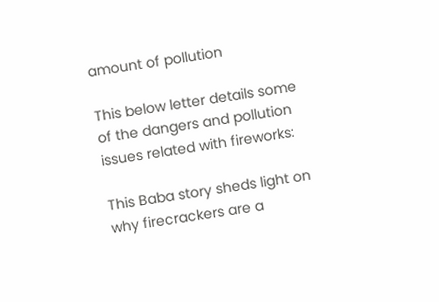amount of pollution

This below letter details some of the dangers and pollution issues related with fireworks:

This Baba story sheds light on why firecrackers are a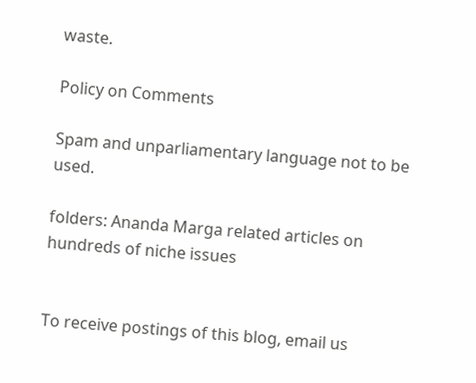waste.

Policy on Comments

Spam and unparliamentary language not to be used.

folders: Ananda Marga related articles on hundreds of niche issues


To receive postings of this blog, email us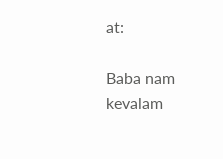at:

Baba nam kevalam